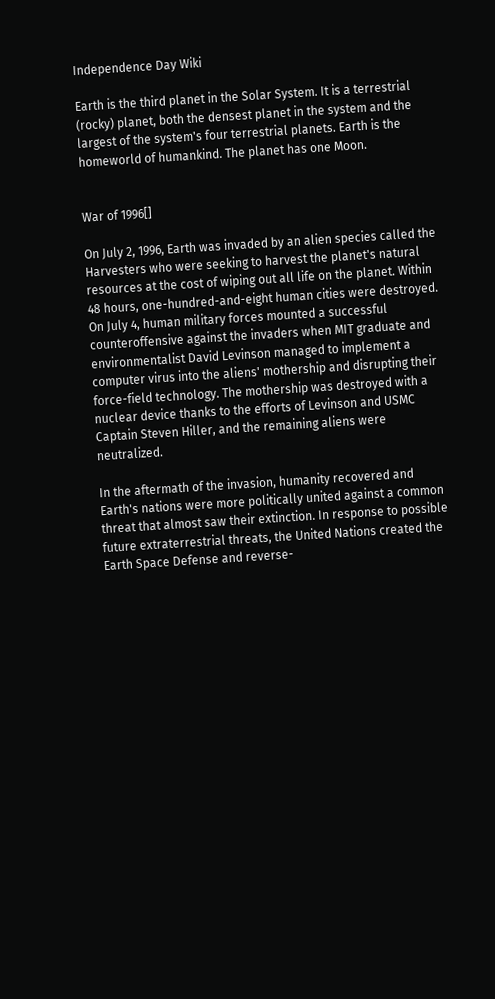Independence Day Wiki

Earth is the third planet in the Solar System. It is a terrestrial (rocky) planet, both the densest planet in the system and the largest of the system's four terrestrial planets. Earth is the homeworld of humankind. The planet has one Moon.


War of 1996[]

On July 2, 1996, Earth was invaded by an alien species called the Harvesters who were seeking to harvest the planet's natural resources at the cost of wiping out all life on the planet. Within 48 hours, one-hundred-and-eight human cities were destroyed. On July 4, human military forces mounted a successful counteroffensive against the invaders when MIT graduate and environmentalist David Levinson managed to implement a computer virus into the aliens' mothership and disrupting their force-field technology. The mothership was destroyed with a nuclear device thanks to the efforts of Levinson and USMC Captain Steven Hiller, and the remaining aliens were neutralized.

In the aftermath of the invasion, humanity recovered and Earth's nations were more politically united against a common threat that almost saw their extinction. In response to possible future extraterrestrial threats, the United Nations created the Earth Space Defense and reverse-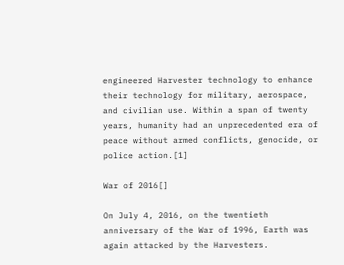engineered Harvester technology to enhance their technology for military, aerospace, and civilian use. Within a span of twenty years, humanity had an unprecedented era of peace without armed conflicts, genocide, or police action.[1]

War of 2016[]

On July 4, 2016, on the twentieth anniversary of the War of 1996, Earth was again attacked by the Harvesters.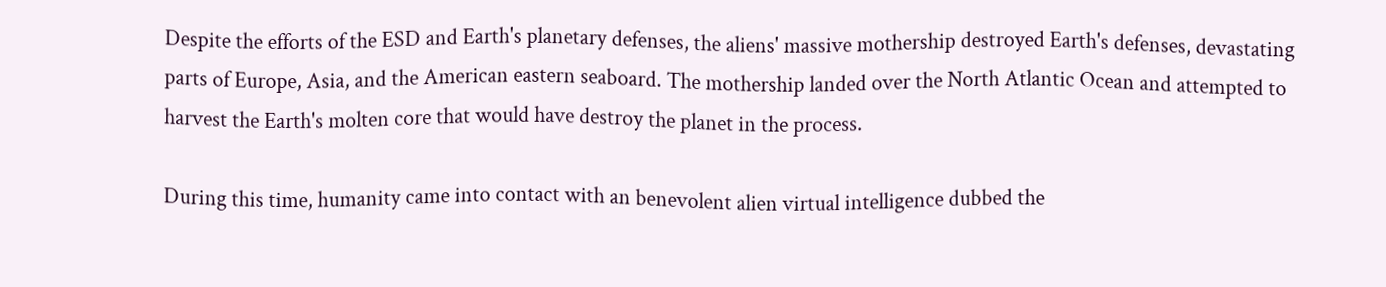Despite the efforts of the ESD and Earth's planetary defenses, the aliens' massive mothership destroyed Earth's defenses, devastating parts of Europe, Asia, and the American eastern seaboard. The mothership landed over the North Atlantic Ocean and attempted to harvest the Earth's molten core that would have destroy the planet in the process.

During this time, humanity came into contact with an benevolent alien virtual intelligence dubbed the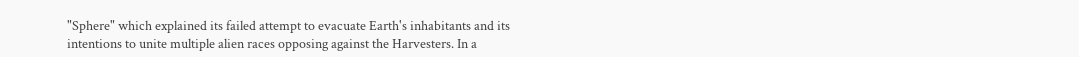"Sphere" which explained its failed attempt to evacuate Earth's inhabitants and its intentions to unite multiple alien races opposing against the Harvesters. In a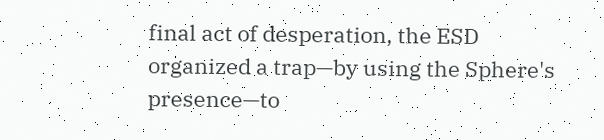final act of desperation, the ESD organized a trap—by using the Sphere's presence—to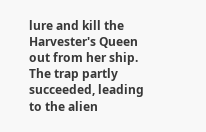lure and kill the Harvester's Queen out from her ship. The trap partly succeeded, leading to the alien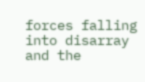forces falling into disarray and the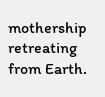mothership retreating from Earth.